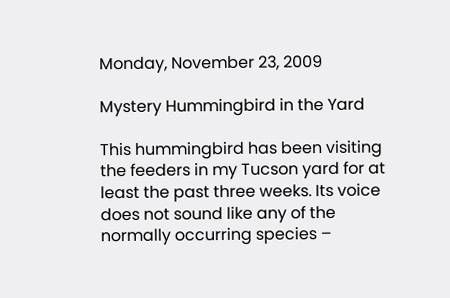Monday, November 23, 2009

Mystery Hummingbird in the Yard

This hummingbird has been visiting the feeders in my Tucson yard for at least the past three weeks. Its voice does not sound like any of the normally occurring species –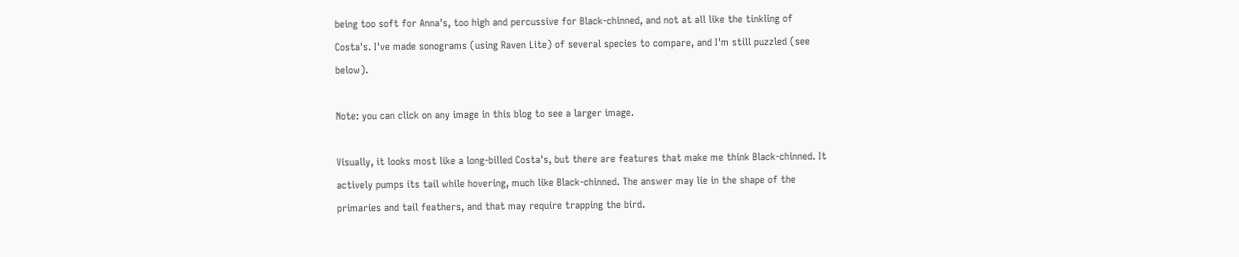being too soft for Anna's, too high and percussive for Black-chinned, and not at all like the tinkling of Costa's. I've made sonograms (using Raven Lite) of several species to compare, and I'm still puzzled (see below).

Note: you can click on any image in this blog to see a larger image.

Visually, it looks most like a long-billed Costa's, but there are features that make me think Black-chinned. It actively pumps its tail while hovering, much like Black-chinned. The answer may lie in the shape of the primaries and tail feathers, and that may require trapping the bird.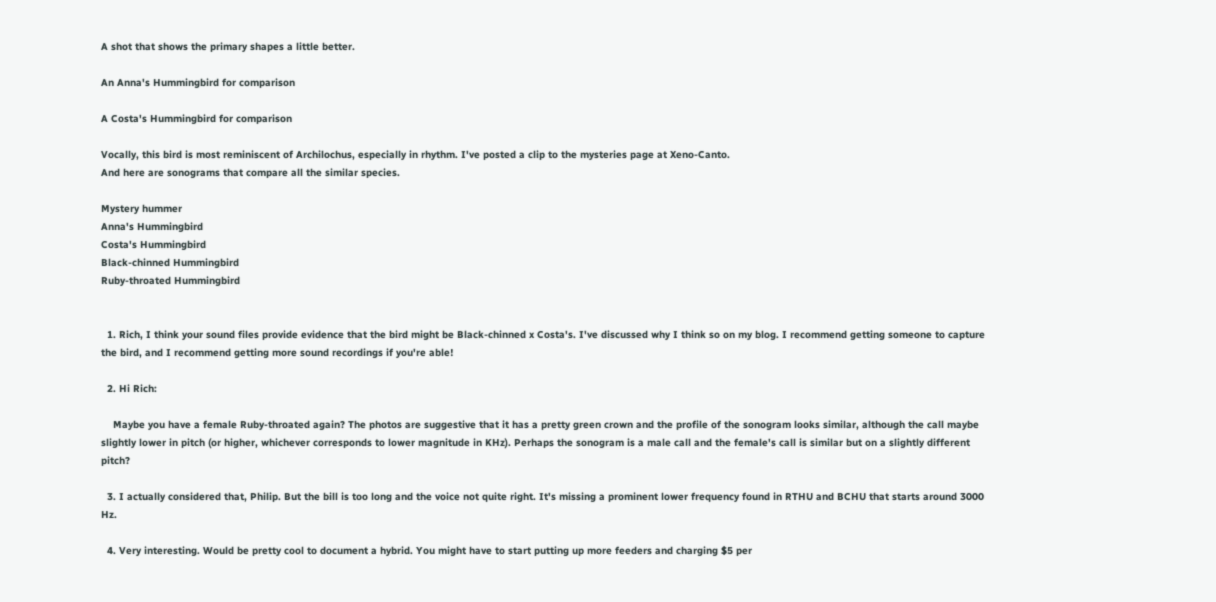A shot that shows the primary shapes a little better.

An Anna's Hummingbird for comparison

A Costa's Hummingbird for comparison

Vocally, this bird is most reminiscent of Archilochus, especially in rhythm. I've posted a clip to the mysteries page at Xeno-Canto.
And here are sonograms that compare all the similar species.

Mystery hummer
Anna's Hummingbird
Costa's Hummingbird
Black-chinned Hummingbird
Ruby-throated Hummingbird


  1. Rich, I think your sound files provide evidence that the bird might be Black-chinned x Costa's. I've discussed why I think so on my blog. I recommend getting someone to capture the bird, and I recommend getting more sound recordings if you're able!

  2. Hi Rich:

    Maybe you have a female Ruby-throated again? The photos are suggestive that it has a pretty green crown and the profile of the sonogram looks similar, although the call maybe slightly lower in pitch (or higher, whichever corresponds to lower magnitude in KHz). Perhaps the sonogram is a male call and the female's call is similar but on a slightly different pitch?

  3. I actually considered that, Philip. But the bill is too long and the voice not quite right. It's missing a prominent lower frequency found in RTHU and BCHU that starts around 3000 Hz.

  4. Very interesting. Would be pretty cool to document a hybrid. You might have to start putting up more feeders and charging $5 per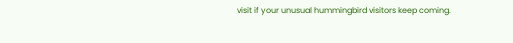visit if your unusual hummingbird visitors keep coming.